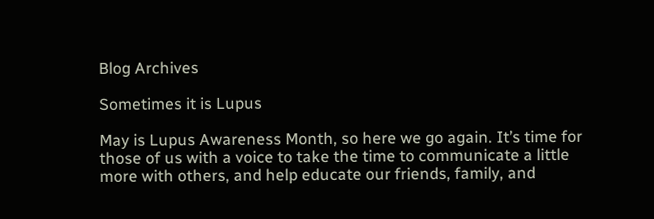Blog Archives

Sometimes it is Lupus

May is Lupus Awareness Month, so here we go again. It’s time for those of us with a voice to take the time to communicate a little more with others, and help educate our friends, family, and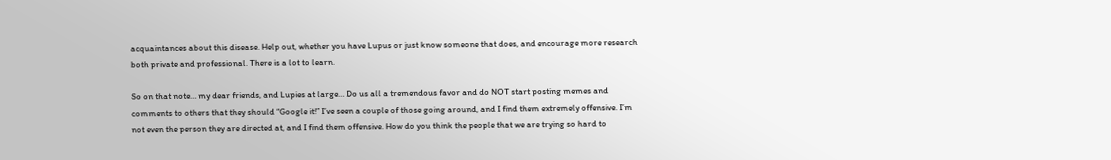acquaintances about this disease. Help out, whether you have Lupus or just know someone that does, and encourage more research both private and professional. There is a lot to learn.

So on that note… my dear friends, and Lupies at large… Do us all a tremendous favor and do NOT start posting memes and comments to others that they should “Google it!” I’ve seen a couple of those going around, and I find them extremely offensive. I’m not even the person they are directed at, and I find them offensive. How do you think the people that we are trying so hard to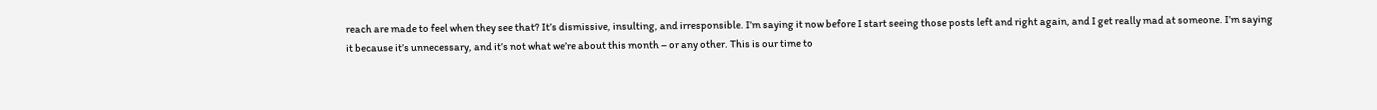reach are made to feel when they see that? It’s dismissive, insulting, and irresponsible. I’m saying it now before I start seeing those posts left and right again, and I get really mad at someone. I’m saying it because it’s unnecessary, and it’s not what we’re about this month – or any other. This is our time to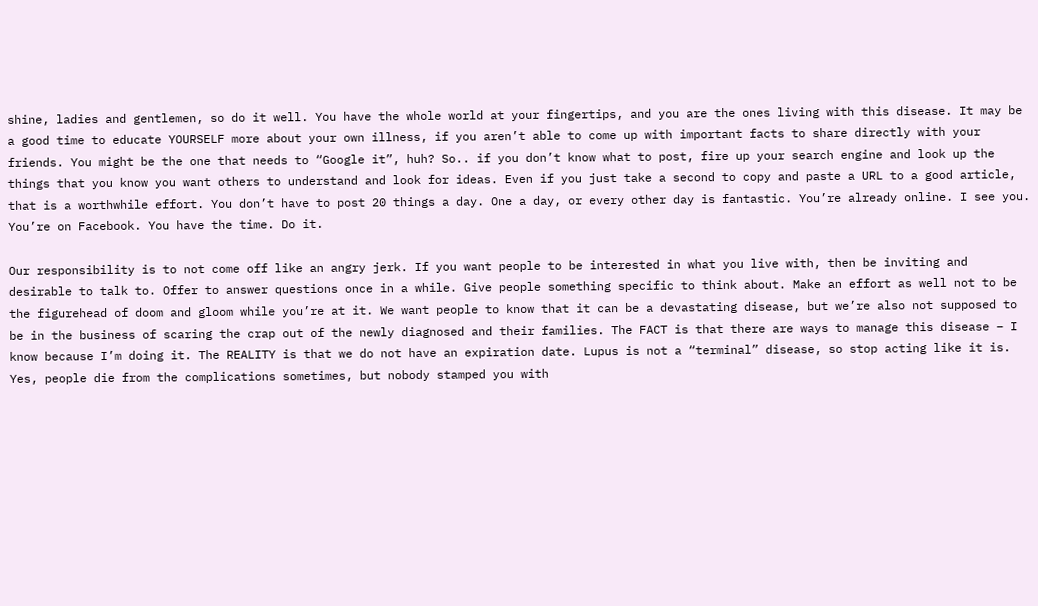shine, ladies and gentlemen, so do it well. You have the whole world at your fingertips, and you are the ones living with this disease. It may be a good time to educate YOURSELF more about your own illness, if you aren’t able to come up with important facts to share directly with your friends. You might be the one that needs to “Google it”, huh? So.. if you don’t know what to post, fire up your search engine and look up the things that you know you want others to understand and look for ideas. Even if you just take a second to copy and paste a URL to a good article, that is a worthwhile effort. You don’t have to post 20 things a day. One a day, or every other day is fantastic. You’re already online. I see you. You’re on Facebook. You have the time. Do it.

Our responsibility is to not come off like an angry jerk. If you want people to be interested in what you live with, then be inviting and desirable to talk to. Offer to answer questions once in a while. Give people something specific to think about. Make an effort as well not to be the figurehead of doom and gloom while you’re at it. We want people to know that it can be a devastating disease, but we’re also not supposed to be in the business of scaring the crap out of the newly diagnosed and their families. The FACT is that there are ways to manage this disease – I know because I’m doing it. The REALITY is that we do not have an expiration date. Lupus is not a “terminal” disease, so stop acting like it is. Yes, people die from the complications sometimes, but nobody stamped you with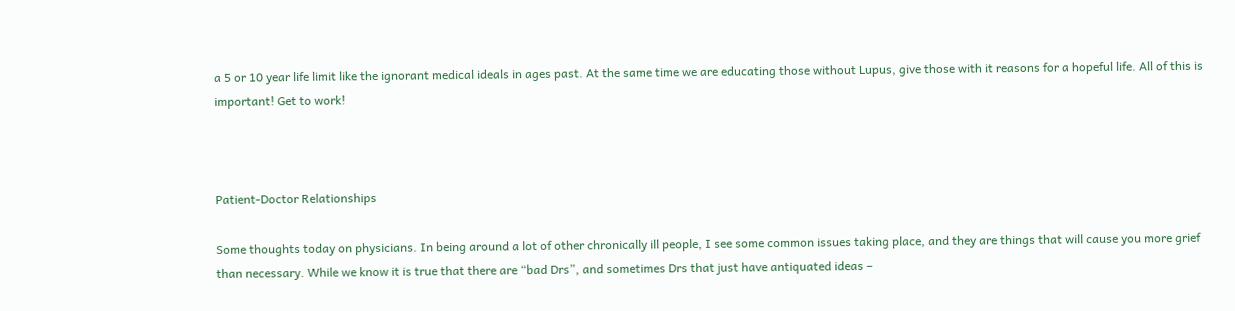a 5 or 10 year life limit like the ignorant medical ideals in ages past. At the same time we are educating those without Lupus, give those with it reasons for a hopeful life. All of this is important! Get to work!



Patient-Doctor Relationships

Some thoughts today on physicians. In being around a lot of other chronically ill people, I see some common issues taking place, and they are things that will cause you more grief than necessary. While we know it is true that there are “bad Drs”, and sometimes Drs that just have antiquated ideas –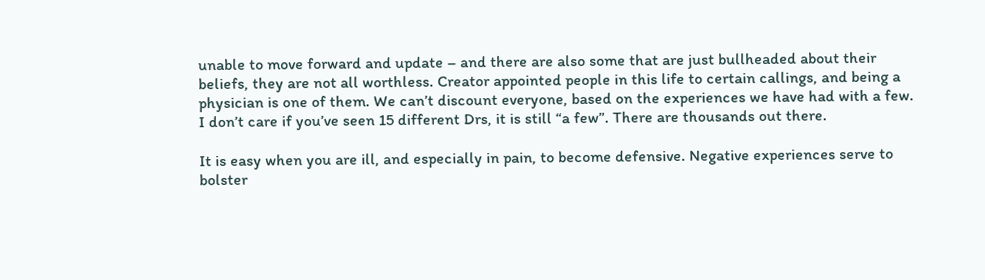unable to move forward and update – and there are also some that are just bullheaded about their beliefs, they are not all worthless. Creator appointed people in this life to certain callings, and being a physician is one of them. We can’t discount everyone, based on the experiences we have had with a few. I don’t care if you’ve seen 15 different Drs, it is still “a few”. There are thousands out there.

It is easy when you are ill, and especially in pain, to become defensive. Negative experiences serve to bolster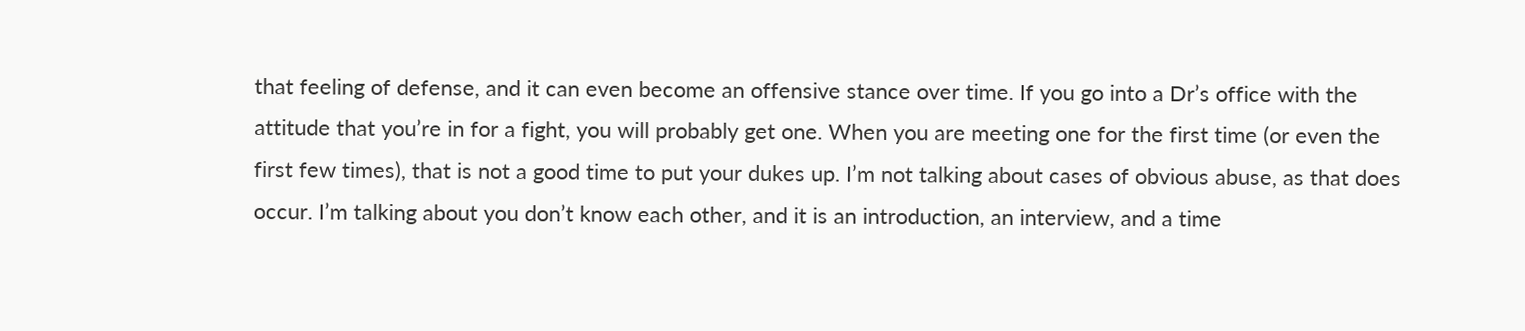that feeling of defense, and it can even become an offensive stance over time. If you go into a Dr’s office with the attitude that you’re in for a fight, you will probably get one. When you are meeting one for the first time (or even the first few times), that is not a good time to put your dukes up. I’m not talking about cases of obvious abuse, as that does occur. I’m talking about you don’t know each other, and it is an introduction, an interview, and a time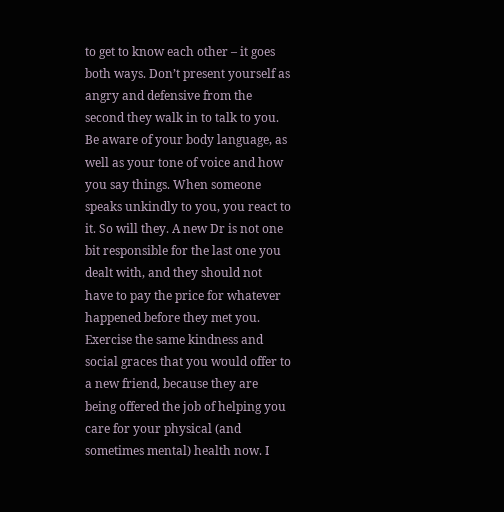to get to know each other – it goes both ways. Don’t present yourself as angry and defensive from the second they walk in to talk to you. Be aware of your body language, as well as your tone of voice and how you say things. When someone speaks unkindly to you, you react to it. So will they. A new Dr is not one bit responsible for the last one you dealt with, and they should not have to pay the price for whatever happened before they met you. Exercise the same kindness and social graces that you would offer to a new friend, because they are being offered the job of helping you care for your physical (and sometimes mental) health now. I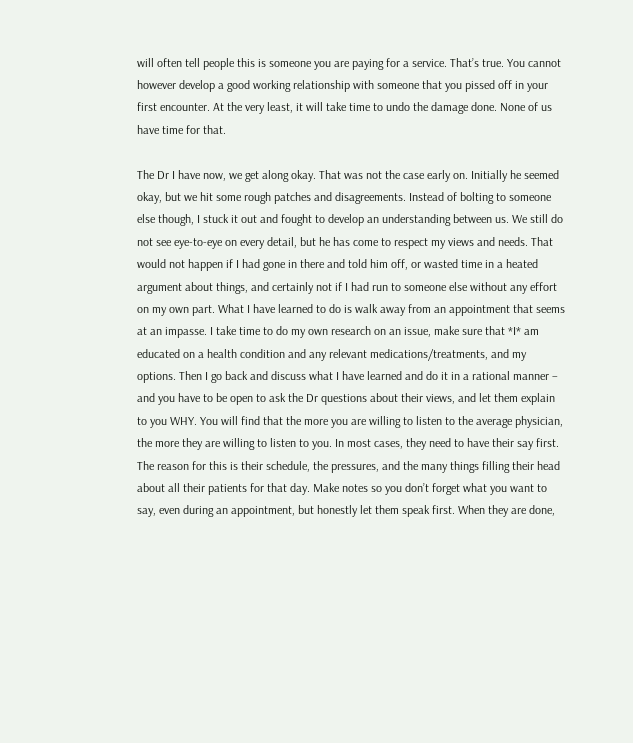will often tell people this is someone you are paying for a service. That’s true. You cannot however develop a good working relationship with someone that you pissed off in your first encounter. At the very least, it will take time to undo the damage done. None of us have time for that.

The Dr I have now, we get along okay. That was not the case early on. Initially he seemed okay, but we hit some rough patches and disagreements. Instead of bolting to someone else though, I stuck it out and fought to develop an understanding between us. We still do not see eye-to-eye on every detail, but he has come to respect my views and needs. That would not happen if I had gone in there and told him off, or wasted time in a heated argument about things, and certainly not if I had run to someone else without any effort on my own part. What I have learned to do is walk away from an appointment that seems at an impasse. I take time to do my own research on an issue, make sure that *I* am educated on a health condition and any relevant medications/treatments, and my options. Then I go back and discuss what I have learned and do it in a rational manner – and you have to be open to ask the Dr questions about their views, and let them explain to you WHY. You will find that the more you are willing to listen to the average physician, the more they are willing to listen to you. In most cases, they need to have their say first. The reason for this is their schedule, the pressures, and the many things filling their head about all their patients for that day. Make notes so you don’t forget what you want to say, even during an appointment, but honestly let them speak first. When they are done,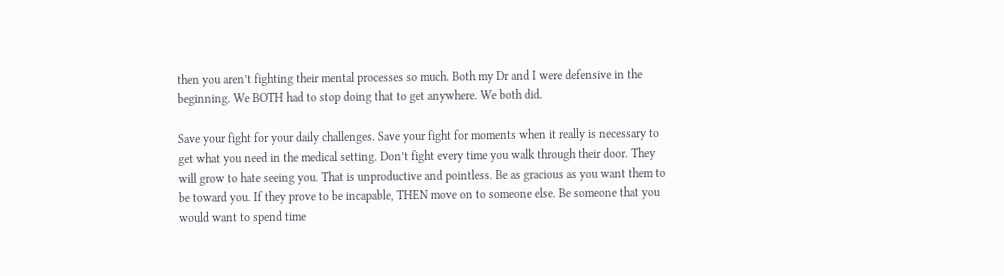then you aren’t fighting their mental processes so much. Both my Dr and I were defensive in the beginning. We BOTH had to stop doing that to get anywhere. We both did.

Save your fight for your daily challenges. Save your fight for moments when it really is necessary to get what you need in the medical setting. Don’t fight every time you walk through their door. They will grow to hate seeing you. That is unproductive and pointless. Be as gracious as you want them to be toward you. If they prove to be incapable, THEN move on to someone else. Be someone that you would want to spend time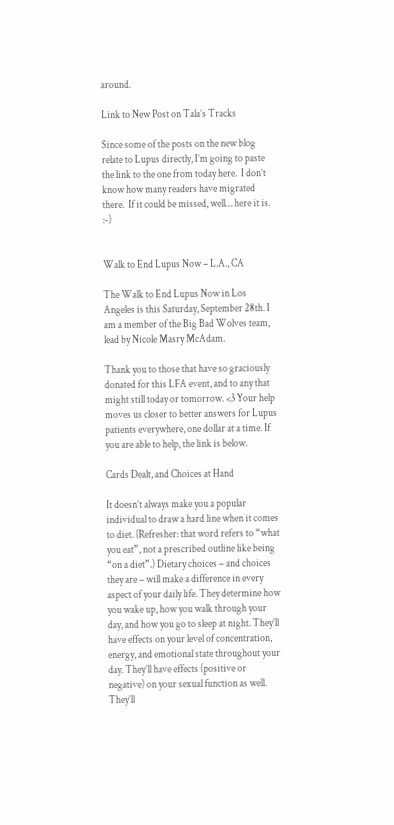around.

Link to New Post on Tala’s Tracks

Since some of the posts on the new blog relate to Lupus directly, I’m going to paste the link to the one from today here.  I don’t know how many readers have migrated there.  If it could be missed, well… here it is.  :-)


Walk to End Lupus Now – L.A., CA

The Walk to End Lupus Now in Los Angeles is this Saturday, September 28th. I am a member of the Big Bad Wolves team, lead by Nicole Masry McAdam.

Thank you to those that have so graciously donated for this LFA event, and to any that might still today or tomorrow. <3 Your help moves us closer to better answers for Lupus patients everywhere, one dollar at a time. If you are able to help, the link is below.

Cards Dealt, and Choices at Hand

It doesn’t always make you a popular individual to draw a hard line when it comes to diet. (Refresher: that word refers to “what you eat”, not a prescribed outline like being “on a diet”.) Dietary choices – and choices they are – will make a difference in every aspect of your daily life. They determine how you wake up, how you walk through your day, and how you go to sleep at night. They’ll have effects on your level of concentration, energy, and emotional state throughout your day. They’ll have effects (positive or negative) on your sexual function as well. They’ll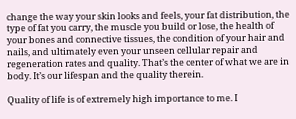change the way your skin looks and feels, your fat distribution, the type of fat you carry, the muscle you build or lose, the health of your bones and connective tissues, the condition of your hair and nails, and ultimately even your unseen cellular repair and regeneration rates and quality. That’s the center of what we are in body. It’s our lifespan and the quality therein.

Quality of life is of extremely high importance to me. I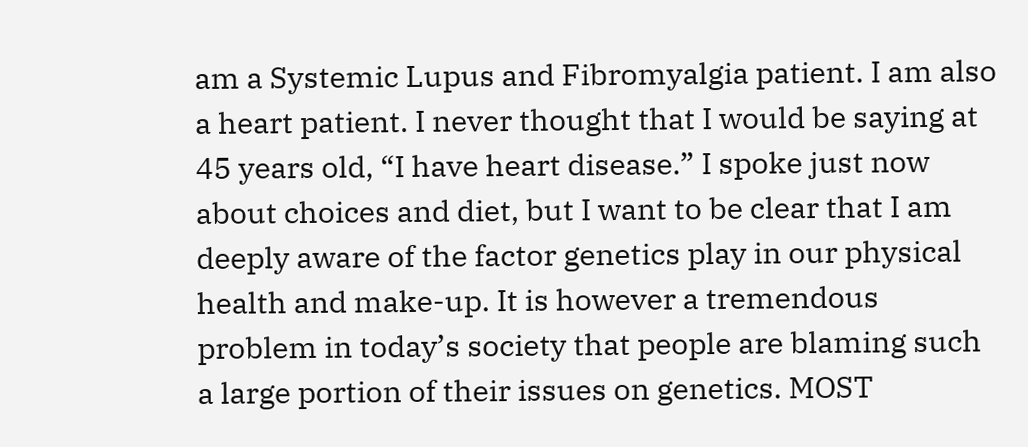am a Systemic Lupus and Fibromyalgia patient. I am also a heart patient. I never thought that I would be saying at 45 years old, “I have heart disease.” I spoke just now about choices and diet, but I want to be clear that I am deeply aware of the factor genetics play in our physical health and make-up. It is however a tremendous problem in today’s society that people are blaming such a large portion of their issues on genetics. MOST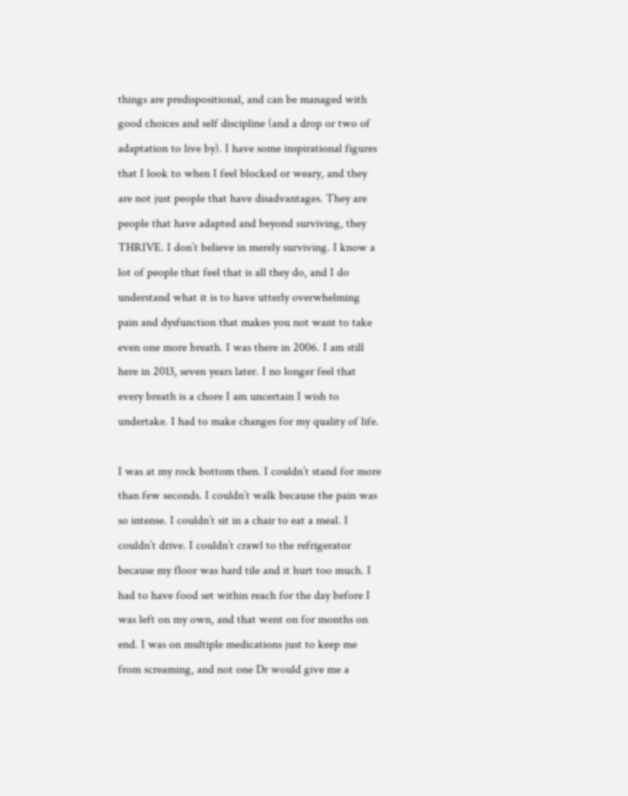things are predispositional, and can be managed with good choices and self discipline (and a drop or two of adaptation to live by). I have some inspirational figures that I look to when I feel blocked or weary, and they are not just people that have disadvantages. They are people that have adapted and beyond surviving, they THRIVE. I don’t believe in merely surviving. I know a lot of people that feel that is all they do, and I do understand what it is to have utterly overwhelming pain and dysfunction that makes you not want to take even one more breath. I was there in 2006. I am still here in 2013, seven years later. I no longer feel that every breath is a chore I am uncertain I wish to undertake. I had to make changes for my quality of life.

I was at my rock bottom then. I couldn’t stand for more than few seconds. I couldn’t walk because the pain was so intense. I couldn’t sit in a chair to eat a meal. I couldn’t drive. I couldn’t crawl to the refrigerator because my floor was hard tile and it hurt too much. I had to have food set within reach for the day before I was left on my own, and that went on for months on end. I was on multiple medications just to keep me from screaming, and not one Dr would give me a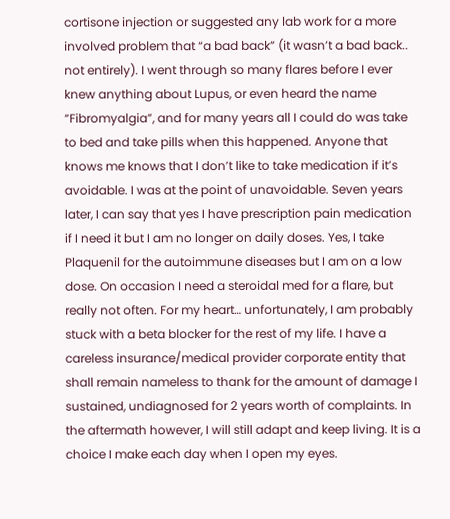cortisone injection or suggested any lab work for a more involved problem that “a bad back” (it wasn’t a bad back.. not entirely). I went through so many flares before I ever knew anything about Lupus, or even heard the name “Fibromyalgia”, and for many years all I could do was take to bed and take pills when this happened. Anyone that knows me knows that I don’t like to take medication if it’s avoidable. I was at the point of unavoidable. Seven years later, I can say that yes I have prescription pain medication if I need it but I am no longer on daily doses. Yes, I take Plaquenil for the autoimmune diseases but I am on a low dose. On occasion I need a steroidal med for a flare, but really not often. For my heart… unfortunately, I am probably stuck with a beta blocker for the rest of my life. I have a careless insurance/medical provider corporate entity that shall remain nameless to thank for the amount of damage I sustained, undiagnosed for 2 years worth of complaints. In the aftermath however, I will still adapt and keep living. It is a choice I make each day when I open my eyes.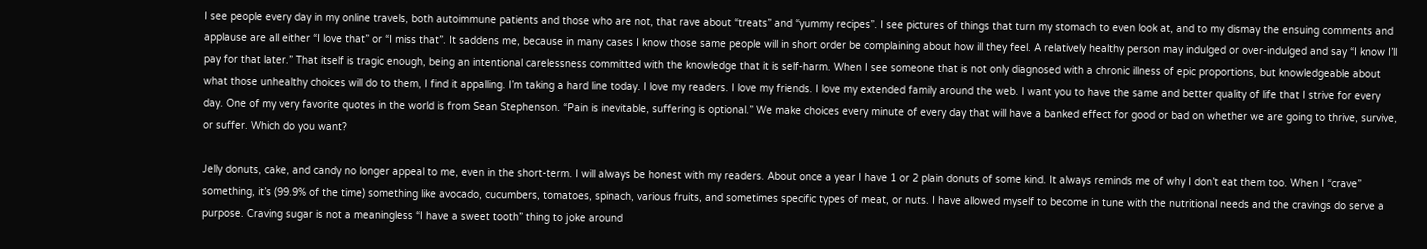I see people every day in my online travels, both autoimmune patients and those who are not, that rave about “treats” and “yummy recipes”. I see pictures of things that turn my stomach to even look at, and to my dismay the ensuing comments and applause are all either “I love that” or “I miss that”. It saddens me, because in many cases I know those same people will in short order be complaining about how ill they feel. A relatively healthy person may indulged or over-indulged and say “I know I’ll pay for that later.” That itself is tragic enough, being an intentional carelessness committed with the knowledge that it is self-harm. When I see someone that is not only diagnosed with a chronic illness of epic proportions, but knowledgeable about what those unhealthy choices will do to them, I find it appalling. I’m taking a hard line today. I love my readers. I love my friends. I love my extended family around the web. I want you to have the same and better quality of life that I strive for every day. One of my very favorite quotes in the world is from Sean Stephenson. “Pain is inevitable, suffering is optional.” We make choices every minute of every day that will have a banked effect for good or bad on whether we are going to thrive, survive, or suffer. Which do you want?

Jelly donuts, cake, and candy no longer appeal to me, even in the short-term. I will always be honest with my readers. About once a year I have 1 or 2 plain donuts of some kind. It always reminds me of why I don’t eat them too. When I “crave” something, it’s (99.9% of the time) something like avocado, cucumbers, tomatoes, spinach, various fruits, and sometimes specific types of meat, or nuts. I have allowed myself to become in tune with the nutritional needs and the cravings do serve a purpose. Craving sugar is not a meaningless “I have a sweet tooth” thing to joke around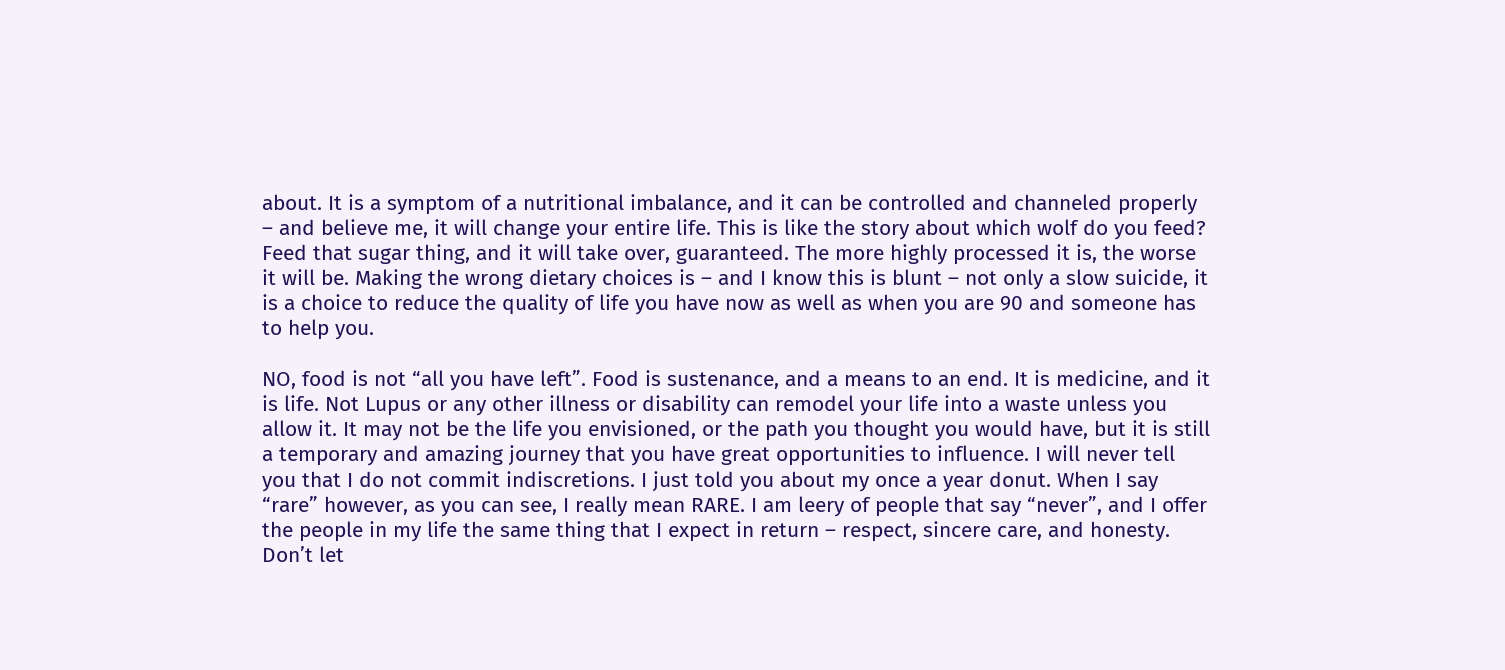about. It is a symptom of a nutritional imbalance, and it can be controlled and channeled properly – and believe me, it will change your entire life. This is like the story about which wolf do you feed? Feed that sugar thing, and it will take over, guaranteed. The more highly processed it is, the worse it will be. Making the wrong dietary choices is – and I know this is blunt – not only a slow suicide, it is a choice to reduce the quality of life you have now as well as when you are 90 and someone has to help you.

NO, food is not “all you have left”. Food is sustenance, and a means to an end. It is medicine, and it is life. Not Lupus or any other illness or disability can remodel your life into a waste unless you allow it. It may not be the life you envisioned, or the path you thought you would have, but it is still a temporary and amazing journey that you have great opportunities to influence. I will never tell you that I do not commit indiscretions. I just told you about my once a year donut. When I say “rare” however, as you can see, I really mean RARE. I am leery of people that say “never”, and I offer the people in my life the same thing that I expect in return – respect, sincere care, and honesty. Don’t let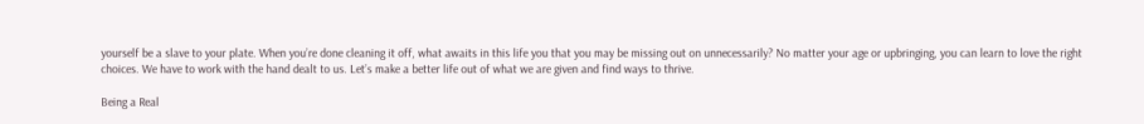yourself be a slave to your plate. When you’re done cleaning it off, what awaits in this life you that you may be missing out on unnecessarily? No matter your age or upbringing, you can learn to love the right choices. We have to work with the hand dealt to us. Let’s make a better life out of what we are given and find ways to thrive.

Being a Real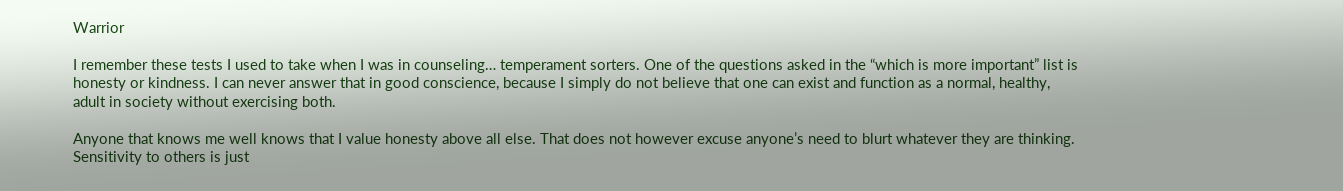Warrior

I remember these tests I used to take when I was in counseling… temperament sorters. One of the questions asked in the “which is more important” list is honesty or kindness. I can never answer that in good conscience, because I simply do not believe that one can exist and function as a normal, healthy, adult in society without exercising both.

Anyone that knows me well knows that I value honesty above all else. That does not however excuse anyone’s need to blurt whatever they are thinking. Sensitivity to others is just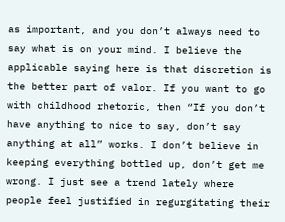as important, and you don’t always need to say what is on your mind. I believe the applicable saying here is that discretion is the better part of valor. If you want to go with childhood rhetoric, then “If you don’t have anything to nice to say, don’t say anything at all” works. I don’t believe in keeping everything bottled up, don’t get me wrong. I just see a trend lately where people feel justified in regurgitating their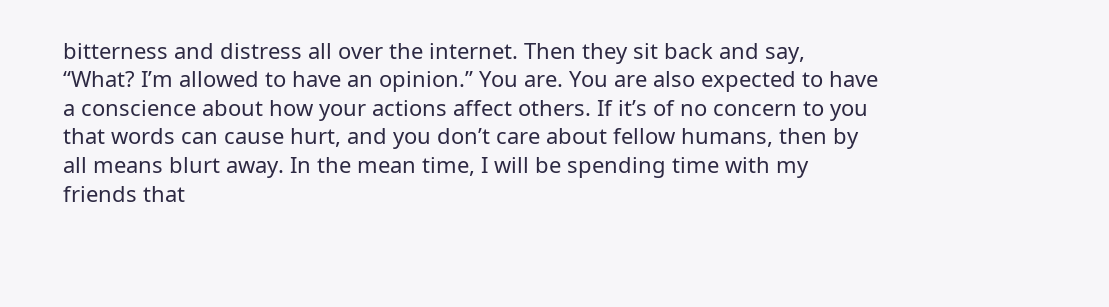bitterness and distress all over the internet. Then they sit back and say, “What? I’m allowed to have an opinion.” You are. You are also expected to have a conscience about how your actions affect others. If it’s of no concern to you that words can cause hurt, and you don’t care about fellow humans, then by all means blurt away. In the mean time, I will be spending time with my friends that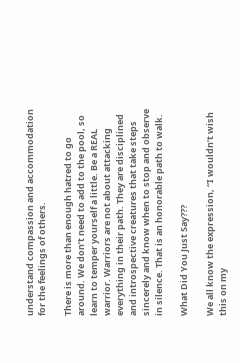understand compassion and accommodation for the feelings of others.

There is more than enough hatred to go around. We don’t need to add to the pool, so learn to temper yourself a little. Be a REAL warrior. Warriors are not about attacking everything in their path. They are disciplined and introspective creatures that take steps sincerely and know when to stop and observe in silence. That is an honorable path to walk.

What Did You Just Say???

We all know the expression, “I wouldn’t wish this on my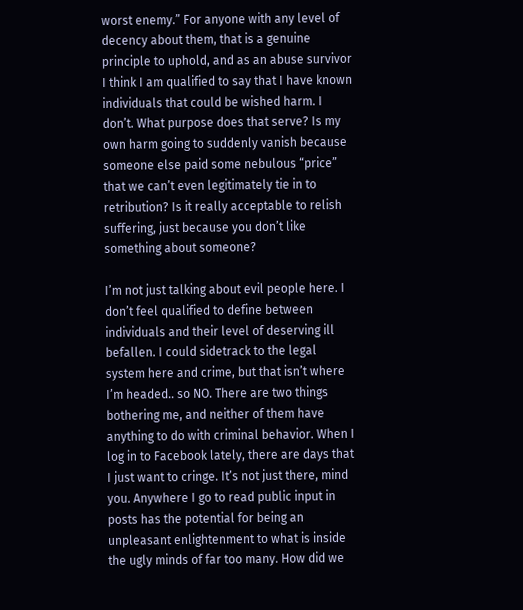worst enemy.” For anyone with any level of decency about them, that is a genuine principle to uphold, and as an abuse survivor I think I am qualified to say that I have known individuals that could be wished harm. I don’t. What purpose does that serve? Is my own harm going to suddenly vanish because someone else paid some nebulous “price” that we can’t even legitimately tie in to retribution? Is it really acceptable to relish suffering, just because you don’t like something about someone?

I’m not just talking about evil people here. I don’t feel qualified to define between individuals and their level of deserving ill befallen. I could sidetrack to the legal system here and crime, but that isn’t where I’m headed.. so NO. There are two things bothering me, and neither of them have anything to do with criminal behavior. When I log in to Facebook lately, there are days that I just want to cringe. It’s not just there, mind you. Anywhere I go to read public input in posts has the potential for being an unpleasant enlightenment to what is inside the ugly minds of far too many. How did we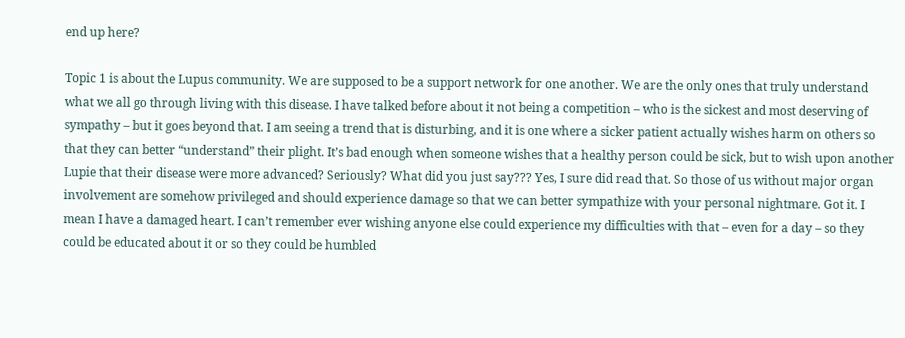end up here?

Topic 1 is about the Lupus community. We are supposed to be a support network for one another. We are the only ones that truly understand what we all go through living with this disease. I have talked before about it not being a competition – who is the sickest and most deserving of sympathy – but it goes beyond that. I am seeing a trend that is disturbing, and it is one where a sicker patient actually wishes harm on others so that they can better “understand” their plight. It’s bad enough when someone wishes that a healthy person could be sick, but to wish upon another Lupie that their disease were more advanced? Seriously? What did you just say??? Yes, I sure did read that. So those of us without major organ involvement are somehow privileged and should experience damage so that we can better sympathize with your personal nightmare. Got it. I mean I have a damaged heart. I can’t remember ever wishing anyone else could experience my difficulties with that – even for a day – so they could be educated about it or so they could be humbled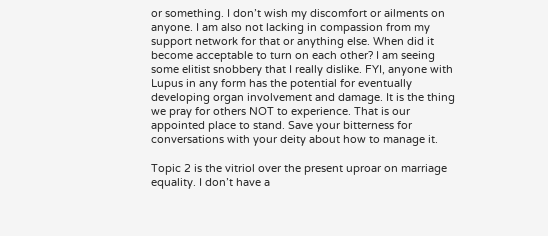or something. I don’t wish my discomfort or ailments on anyone. I am also not lacking in compassion from my support network for that or anything else. When did it become acceptable to turn on each other? I am seeing some elitist snobbery that I really dislike. FYI, anyone with Lupus in any form has the potential for eventually developing organ involvement and damage. It is the thing we pray for others NOT to experience. That is our appointed place to stand. Save your bitterness for conversations with your deity about how to manage it.

Topic 2 is the vitriol over the present uproar on marriage equality. I don’t have a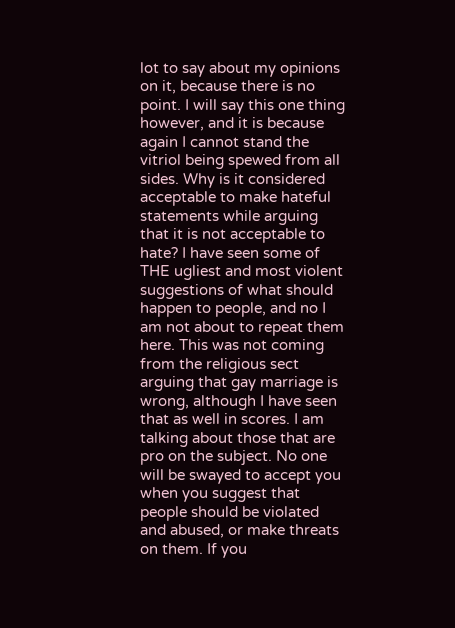lot to say about my opinions on it, because there is no point. I will say this one thing however, and it is because again I cannot stand the vitriol being spewed from all sides. Why is it considered acceptable to make hateful statements while arguing that it is not acceptable to hate? I have seen some of THE ugliest and most violent suggestions of what should happen to people, and no I am not about to repeat them here. This was not coming from the religious sect arguing that gay marriage is wrong, although I have seen that as well in scores. I am talking about those that are pro on the subject. No one will be swayed to accept you when you suggest that people should be violated and abused, or make threats on them. If you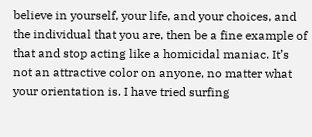believe in yourself, your life, and your choices, and the individual that you are, then be a fine example of that and stop acting like a homicidal maniac. It’s not an attractive color on anyone, no matter what your orientation is. I have tried surfing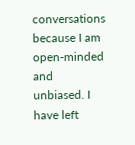conversations because I am open-minded and unbiased. I have left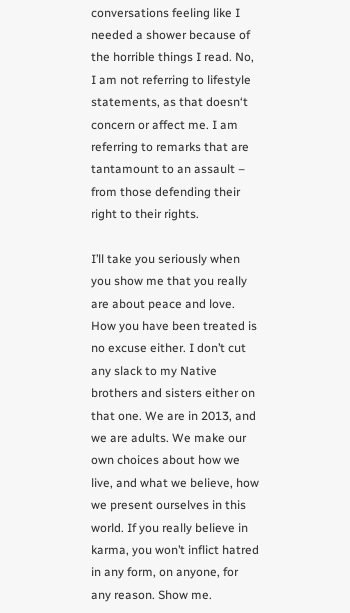conversations feeling like I needed a shower because of the horrible things I read. No, I am not referring to lifestyle statements, as that doesn‘t concern or affect me. I am referring to remarks that are tantamount to an assault – from those defending their right to their rights.

I’ll take you seriously when you show me that you really are about peace and love. How you have been treated is no excuse either. I don’t cut any slack to my Native brothers and sisters either on that one. We are in 2013, and we are adults. We make our own choices about how we live, and what we believe, how we present ourselves in this world. If you really believe in karma, you won’t inflict hatred in any form, on anyone, for any reason. Show me.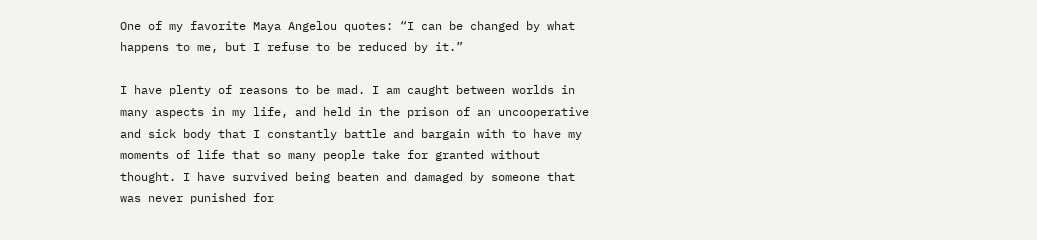One of my favorite Maya Angelou quotes: “I can be changed by what happens to me, but I refuse to be reduced by it.”

I have plenty of reasons to be mad. I am caught between worlds in many aspects in my life, and held in the prison of an uncooperative and sick body that I constantly battle and bargain with to have my moments of life that so many people take for granted without thought. I have survived being beaten and damaged by someone that was never punished for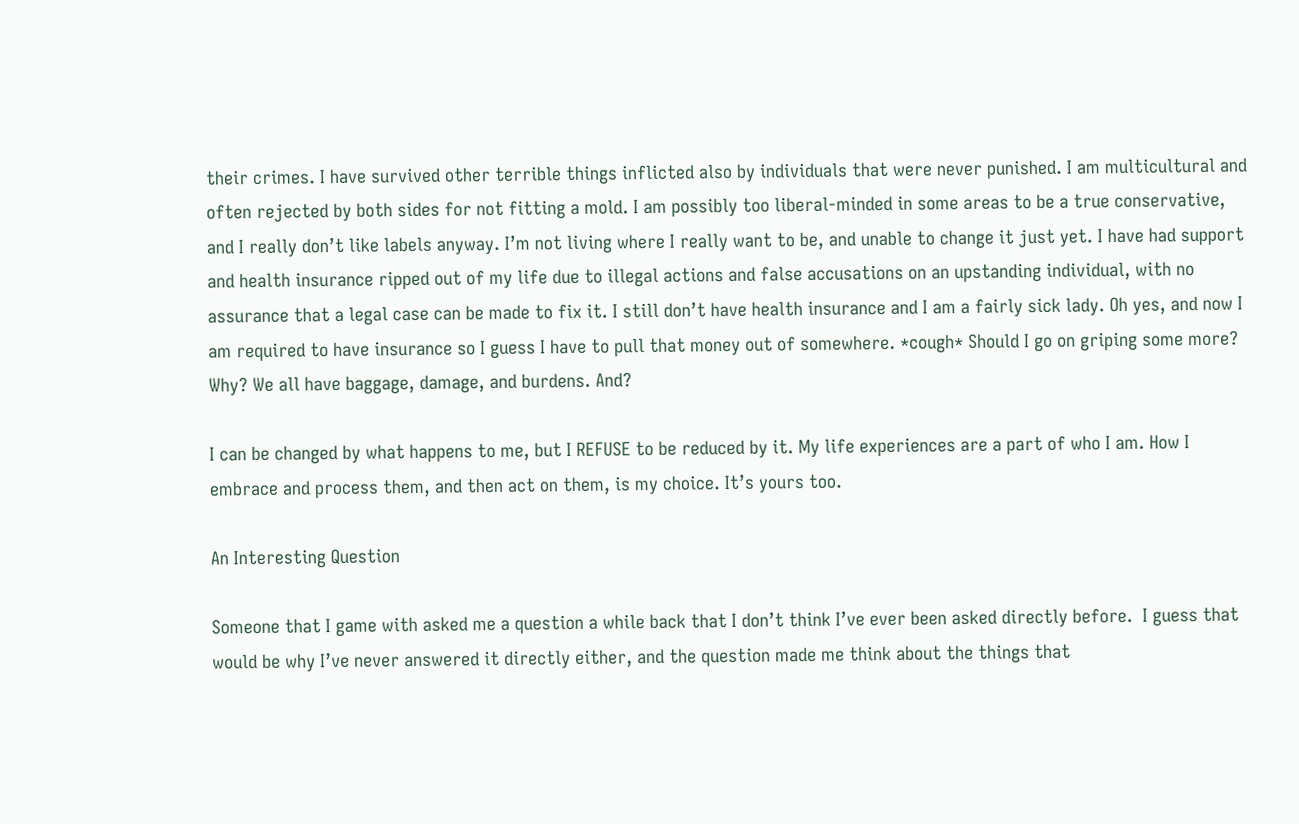their crimes. I have survived other terrible things inflicted also by individuals that were never punished. I am multicultural and often rejected by both sides for not fitting a mold. I am possibly too liberal-minded in some areas to be a true conservative, and I really don’t like labels anyway. I’m not living where I really want to be, and unable to change it just yet. I have had support and health insurance ripped out of my life due to illegal actions and false accusations on an upstanding individual, with no assurance that a legal case can be made to fix it. I still don’t have health insurance and I am a fairly sick lady. Oh yes, and now I am required to have insurance so I guess I have to pull that money out of somewhere. *cough* Should I go on griping some more? Why? We all have baggage, damage, and burdens. And?

I can be changed by what happens to me, but I REFUSE to be reduced by it. My life experiences are a part of who I am. How I embrace and process them, and then act on them, is my choice. It’s yours too.

An Interesting Question

Someone that I game with asked me a question a while back that I don’t think I’ve ever been asked directly before.  I guess that would be why I’ve never answered it directly either, and the question made me think about the things that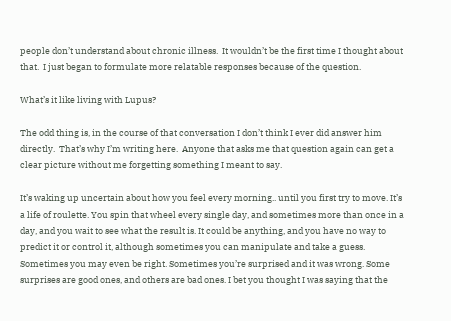people don’t understand about chronic illness.  It wouldn’t be the first time I thought about that.  I just began to formulate more relatable responses because of the question.

What’s it like living with Lupus?

The odd thing is, in the course of that conversation I don’t think I ever did answer him directly.  That’s why I’m writing here.  Anyone that asks me that question again can get a clear picture without me forgetting something I meant to say.

It’s waking up uncertain about how you feel every morning.. until you first try to move. It’s a life of roulette. You spin that wheel every single day, and sometimes more than once in a day, and you wait to see what the result is. It could be anything, and you have no way to predict it or control it, although sometimes you can manipulate and take a guess. Sometimes you may even be right. Sometimes you’re surprised and it was wrong. Some surprises are good ones, and others are bad ones. I bet you thought I was saying that the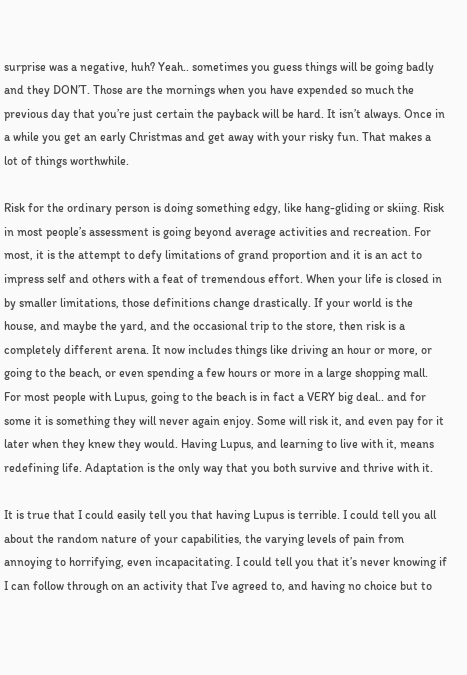surprise was a negative, huh? Yeah.. sometimes you guess things will be going badly and they DON’T. Those are the mornings when you have expended so much the previous day that you’re just certain the payback will be hard. It isn’t always. Once in a while you get an early Christmas and get away with your risky fun. That makes a lot of things worthwhile.

Risk for the ordinary person is doing something edgy, like hang-gliding or skiing. Risk in most people’s assessment is going beyond average activities and recreation. For most, it is the attempt to defy limitations of grand proportion and it is an act to impress self and others with a feat of tremendous effort. When your life is closed in by smaller limitations, those definitions change drastically. If your world is the house, and maybe the yard, and the occasional trip to the store, then risk is a completely different arena. It now includes things like driving an hour or more, or going to the beach, or even spending a few hours or more in a large shopping mall. For most people with Lupus, going to the beach is in fact a VERY big deal.. and for some it is something they will never again enjoy. Some will risk it, and even pay for it later when they knew they would. Having Lupus, and learning to live with it, means redefining life. Adaptation is the only way that you both survive and thrive with it.

It is true that I could easily tell you that having Lupus is terrible. I could tell you all about the random nature of your capabilities, the varying levels of pain from annoying to horrifying, even incapacitating. I could tell you that it’s never knowing if I can follow through on an activity that I’ve agreed to, and having no choice but to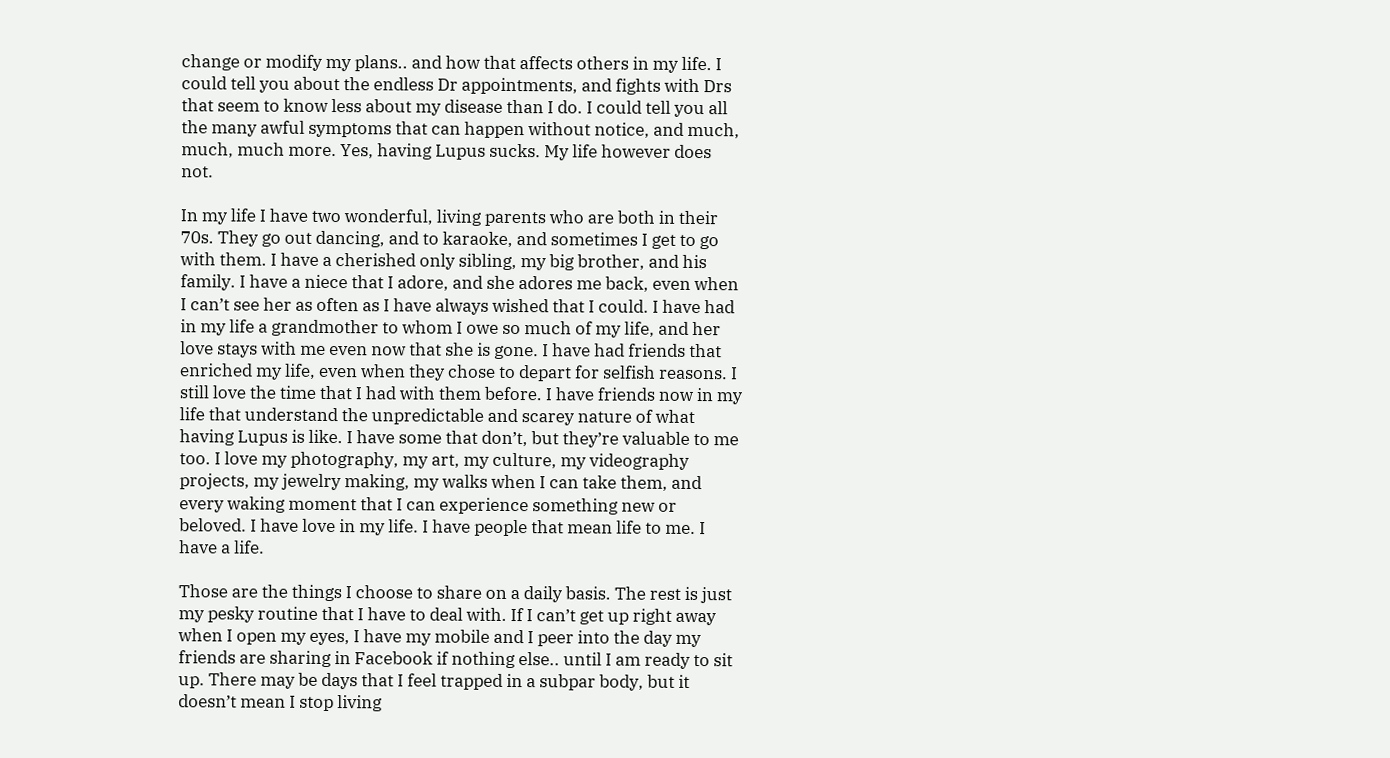change or modify my plans.. and how that affects others in my life. I could tell you about the endless Dr appointments, and fights with Drs that seem to know less about my disease than I do. I could tell you all the many awful symptoms that can happen without notice, and much, much, much more. Yes, having Lupus sucks. My life however does not.

In my life I have two wonderful, living parents who are both in their 70s. They go out dancing, and to karaoke, and sometimes I get to go with them. I have a cherished only sibling, my big brother, and his family. I have a niece that I adore, and she adores me back, even when I can’t see her as often as I have always wished that I could. I have had in my life a grandmother to whom I owe so much of my life, and her love stays with me even now that she is gone. I have had friends that enriched my life, even when they chose to depart for selfish reasons. I still love the time that I had with them before. I have friends now in my life that understand the unpredictable and scarey nature of what having Lupus is like. I have some that don’t, but they’re valuable to me too. I love my photography, my art, my culture, my videography projects, my jewelry making, my walks when I can take them, and every waking moment that I can experience something new or beloved. I have love in my life. I have people that mean life to me. I have a life.

Those are the things I choose to share on a daily basis. The rest is just my pesky routine that I have to deal with. If I can’t get up right away when I open my eyes, I have my mobile and I peer into the day my friends are sharing in Facebook if nothing else.. until I am ready to sit up. There may be days that I feel trapped in a subpar body, but it doesn’t mean I stop living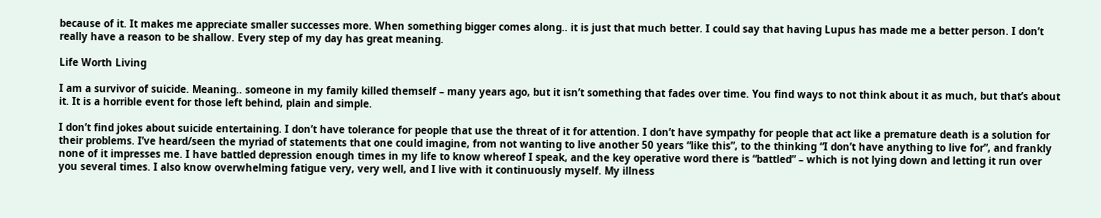because of it. It makes me appreciate smaller successes more. When something bigger comes along.. it is just that much better. I could say that having Lupus has made me a better person. I don’t really have a reason to be shallow. Every step of my day has great meaning.

Life Worth Living

I am a survivor of suicide. Meaning.. someone in my family killed themself – many years ago, but it isn’t something that fades over time. You find ways to not think about it as much, but that’s about it. It is a horrible event for those left behind, plain and simple.

I don’t find jokes about suicide entertaining. I don’t have tolerance for people that use the threat of it for attention. I don’t have sympathy for people that act like a premature death is a solution for their problems. I’ve heard/seen the myriad of statements that one could imagine, from not wanting to live another 50 years “like this”, to the thinking “I don’t have anything to live for”, and frankly none of it impresses me. I have battled depression enough times in my life to know whereof I speak, and the key operative word there is “battled” – which is not lying down and letting it run over you several times. I also know overwhelming fatigue very, very well, and I live with it continuously myself. My illness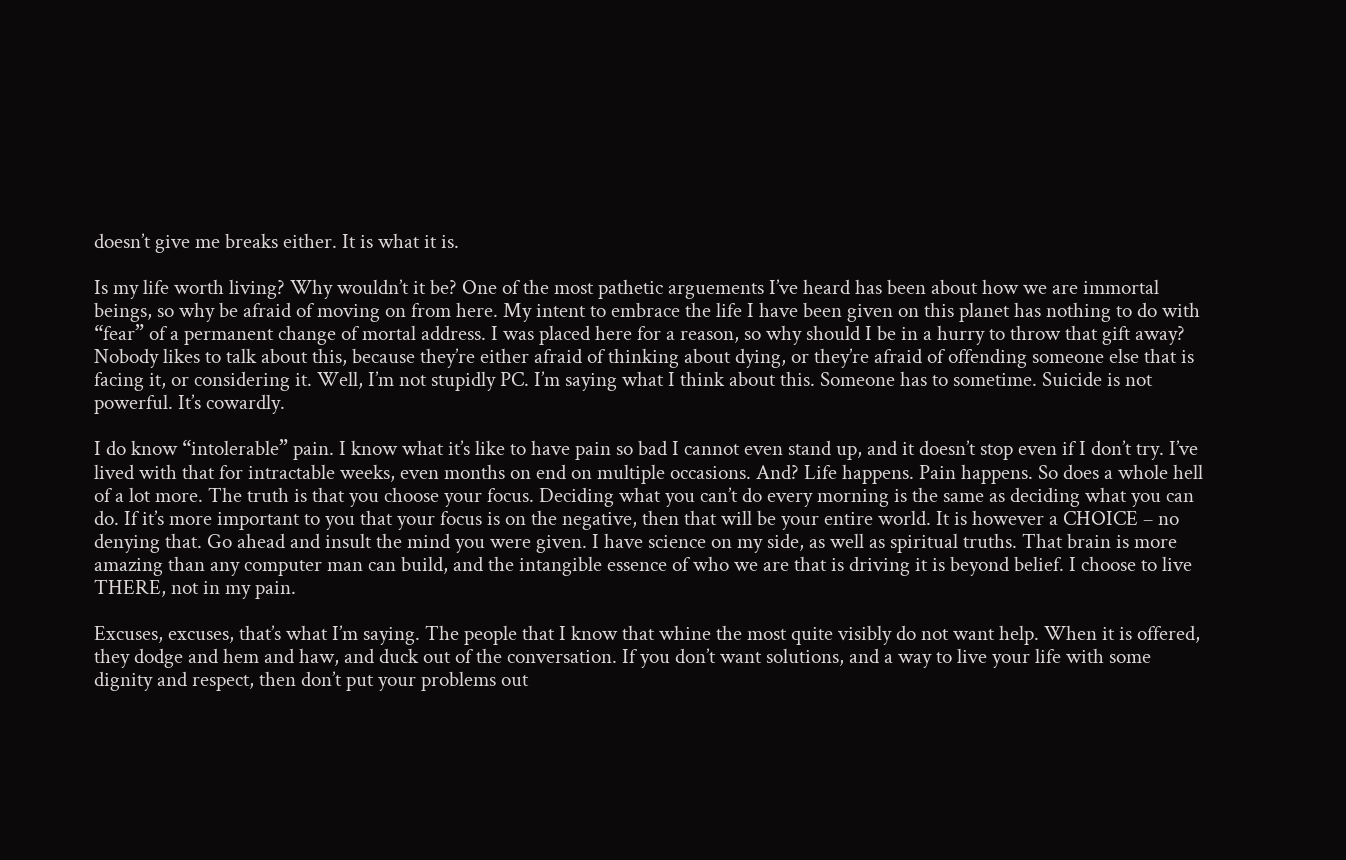doesn’t give me breaks either. It is what it is.

Is my life worth living? Why wouldn’t it be? One of the most pathetic arguements I’ve heard has been about how we are immortal beings, so why be afraid of moving on from here. My intent to embrace the life I have been given on this planet has nothing to do with “fear” of a permanent change of mortal address. I was placed here for a reason, so why should I be in a hurry to throw that gift away? Nobody likes to talk about this, because they’re either afraid of thinking about dying, or they’re afraid of offending someone else that is facing it, or considering it. Well, I’m not stupidly PC. I’m saying what I think about this. Someone has to sometime. Suicide is not powerful. It’s cowardly.

I do know “intolerable” pain. I know what it’s like to have pain so bad I cannot even stand up, and it doesn’t stop even if I don’t try. I’ve lived with that for intractable weeks, even months on end on multiple occasions. And? Life happens. Pain happens. So does a whole hell of a lot more. The truth is that you choose your focus. Deciding what you can’t do every morning is the same as deciding what you can do. If it’s more important to you that your focus is on the negative, then that will be your entire world. It is however a CHOICE – no denying that. Go ahead and insult the mind you were given. I have science on my side, as well as spiritual truths. That brain is more amazing than any computer man can build, and the intangible essence of who we are that is driving it is beyond belief. I choose to live THERE, not in my pain.

Excuses, excuses, that’s what I’m saying. The people that I know that whine the most quite visibly do not want help. When it is offered, they dodge and hem and haw, and duck out of the conversation. If you don’t want solutions, and a way to live your life with some dignity and respect, then don’t put your problems out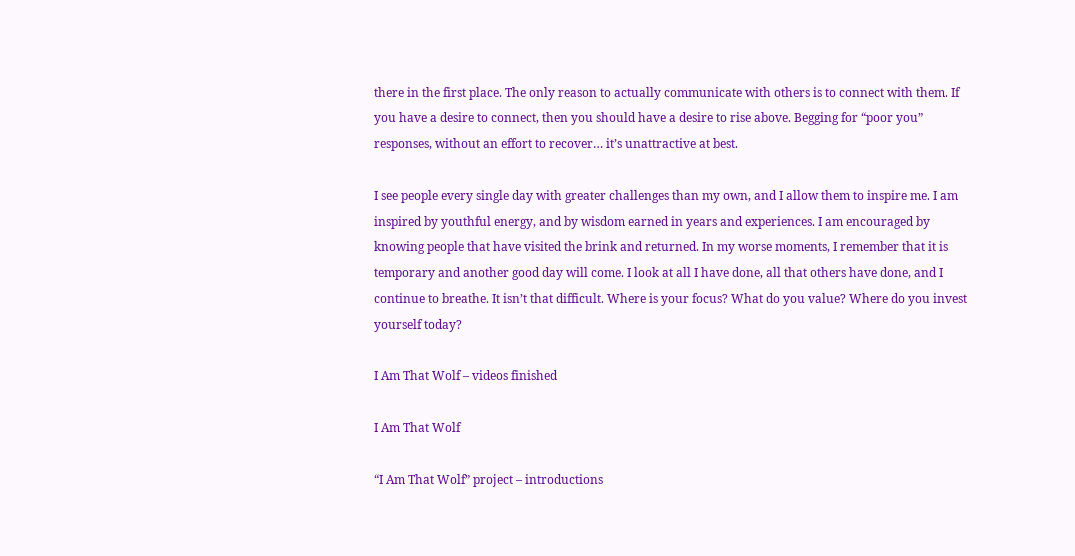there in the first place. The only reason to actually communicate with others is to connect with them. If you have a desire to connect, then you should have a desire to rise above. Begging for “poor you” responses, without an effort to recover… it’s unattractive at best.

I see people every single day with greater challenges than my own, and I allow them to inspire me. I am inspired by youthful energy, and by wisdom earned in years and experiences. I am encouraged by knowing people that have visited the brink and returned. In my worse moments, I remember that it is temporary and another good day will come. I look at all I have done, all that others have done, and I continue to breathe. It isn’t that difficult. Where is your focus? What do you value? Where do you invest yourself today?

I Am That Wolf – videos finished

I Am That Wolf

“I Am That Wolf” project – introductions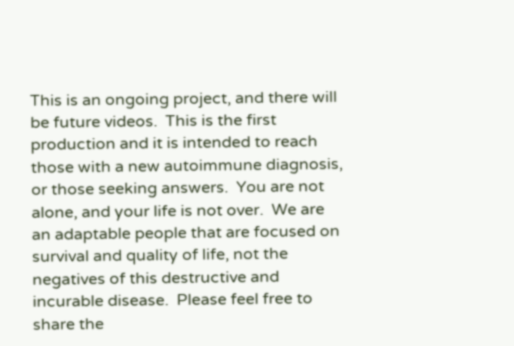This is an ongoing project, and there will be future videos.  This is the first production and it is intended to reach those with a new autoimmune diagnosis, or those seeking answers.  You are not alone, and your life is not over.  We are an adaptable people that are focused on survival and quality of life, not the negatives of this destructive and incurable disease.  Please feel free to share the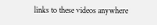links to these videos anywhere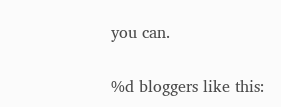you can.


%d bloggers like this: